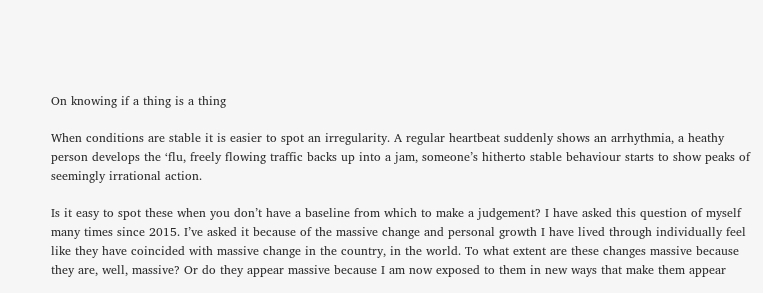On knowing if a thing is a thing

When conditions are stable it is easier to spot an irregularity. A regular heartbeat suddenly shows an arrhythmia, a heathy person develops the ‘flu, freely flowing traffic backs up into a jam, someone’s hitherto stable behaviour starts to show peaks of seemingly irrational action.

Is it easy to spot these when you don’t have a baseline from which to make a judgement? I have asked this question of myself many times since 2015. I’ve asked it because of the massive change and personal growth I have lived through individually feel like they have coincided with massive change in the country, in the world. To what extent are these changes massive because they are, well, massive? Or do they appear massive because I am now exposed to them in new ways that make them appear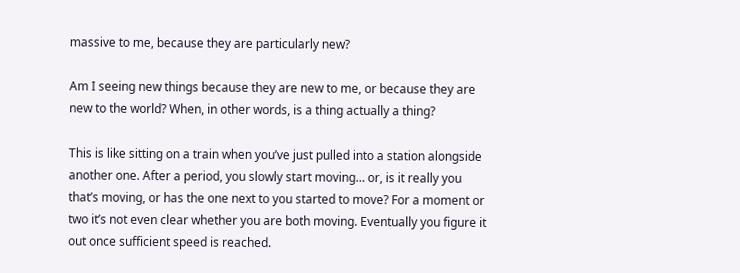massive to me, because they are particularly new?

Am I seeing new things because they are new to me, or because they are new to the world? When, in other words, is a thing actually a thing?

This is like sitting on a train when you’ve just pulled into a station alongside another one. After a period, you slowly start moving… or, is it really you that’s moving, or has the one next to you started to move? For a moment or two it’s not even clear whether you are both moving. Eventually you figure it out once sufficient speed is reached.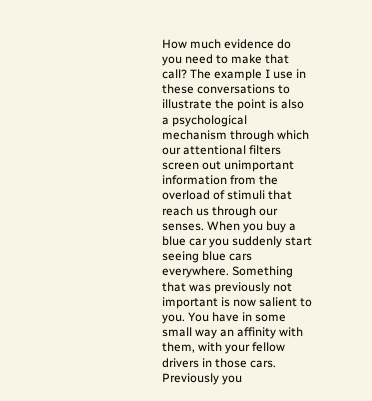How much evidence do you need to make that call? The example I use in these conversations to illustrate the point is also a psychological mechanism through which our attentional filters screen out unimportant information from the overload of stimuli that reach us through our senses. When you buy a blue car you suddenly start seeing blue cars everywhere. Something that was previously not important is now salient to you. You have in some small way an affinity with them, with your fellow drivers in those cars. Previously you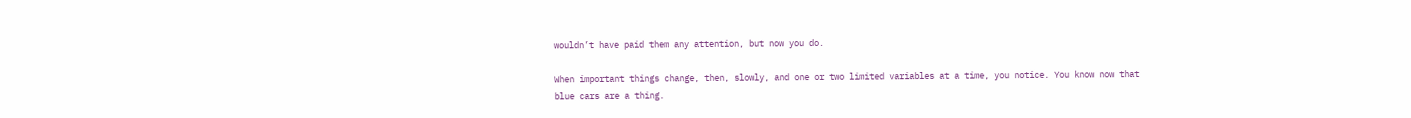wouldn’t have paid them any attention, but now you do.

When important things change, then, slowly, and one or two limited variables at a time, you notice. You know now that blue cars are a thing.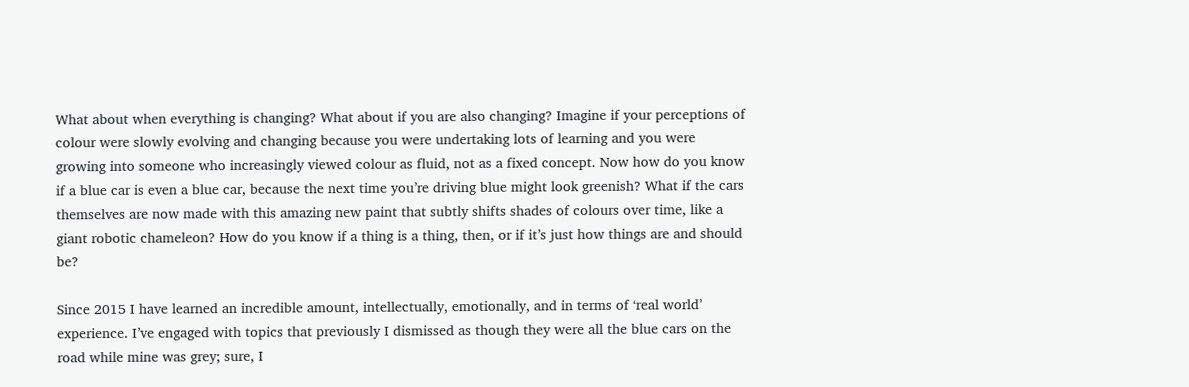What about when everything is changing? What about if you are also changing? Imagine if your perceptions of colour were slowly evolving and changing because you were undertaking lots of learning and you were growing into someone who increasingly viewed colour as fluid, not as a fixed concept. Now how do you know if a blue car is even a blue car, because the next time you’re driving blue might look greenish? What if the cars themselves are now made with this amazing new paint that subtly shifts shades of colours over time, like a giant robotic chameleon? How do you know if a thing is a thing, then, or if it’s just how things are and should be?

Since 2015 I have learned an incredible amount, intellectually, emotionally, and in terms of ‘real world’ experience. I’ve engaged with topics that previously I dismissed as though they were all the blue cars on the road while mine was grey; sure, I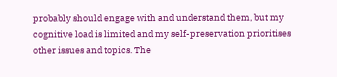probably should engage with and understand them, but my cognitive load is limited and my self-preservation prioritises other issues and topics. The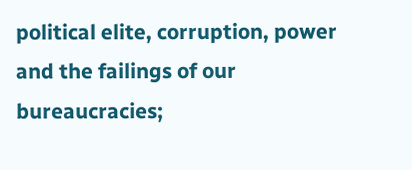political elite, corruption, power and the failings of our bureaucracies;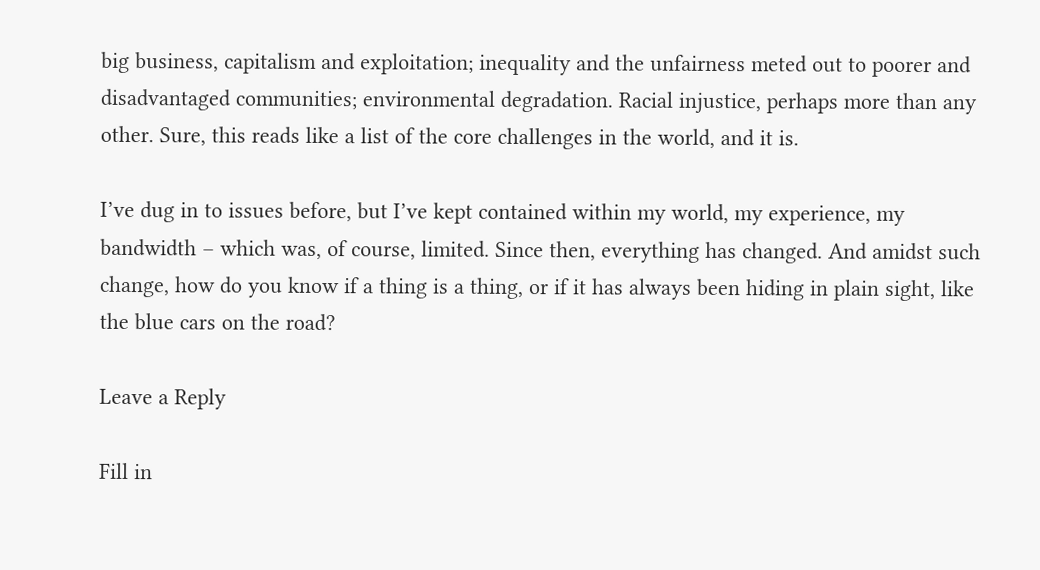big business, capitalism and exploitation; inequality and the unfairness meted out to poorer and disadvantaged communities; environmental degradation. Racial injustice, perhaps more than any other. Sure, this reads like a list of the core challenges in the world, and it is.

I’ve dug in to issues before, but I’ve kept contained within my world, my experience, my bandwidth – which was, of course, limited. Since then, everything has changed. And amidst such change, how do you know if a thing is a thing, or if it has always been hiding in plain sight, like the blue cars on the road?

Leave a Reply

Fill in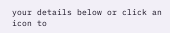your details below or click an icon to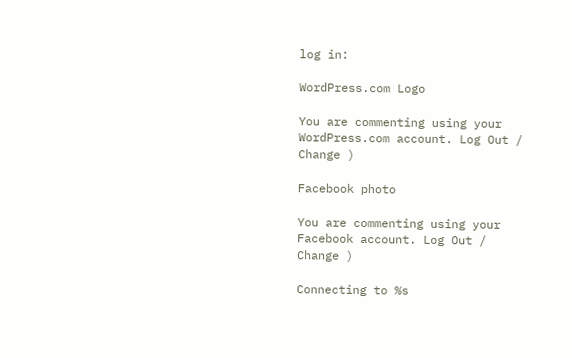log in:

WordPress.com Logo

You are commenting using your WordPress.com account. Log Out /  Change )

Facebook photo

You are commenting using your Facebook account. Log Out /  Change )

Connecting to %s